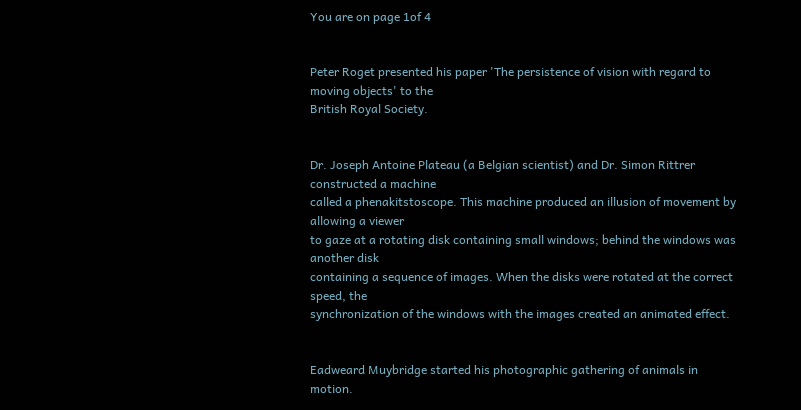You are on page 1of 4


Peter Roget presented his paper 'The persistence of vision with regard to moving objects' to the
British Royal Society.


Dr. Joseph Antoine Plateau (a Belgian scientist) and Dr. Simon Rittrer constructed a machine
called a phenakitstoscope. This machine produced an illusion of movement by allowing a viewer
to gaze at a rotating disk containing small windows; behind the windows was another disk
containing a sequence of images. When the disks were rotated at the correct speed, the
synchronization of the windows with the images created an animated effect.


Eadweard Muybridge started his photographic gathering of animals in motion.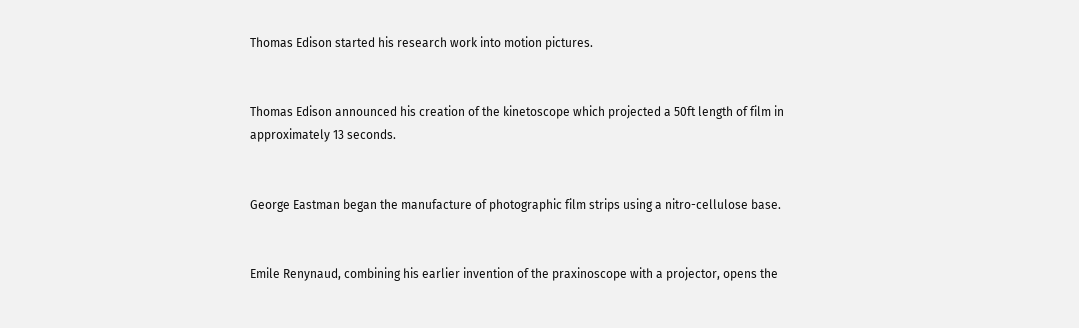Thomas Edison started his research work into motion pictures.


Thomas Edison announced his creation of the kinetoscope which projected a 50ft length of film in
approximately 13 seconds.


George Eastman began the manufacture of photographic film strips using a nitro-cellulose base.


Emile Renynaud, combining his earlier invention of the praxinoscope with a projector, opens the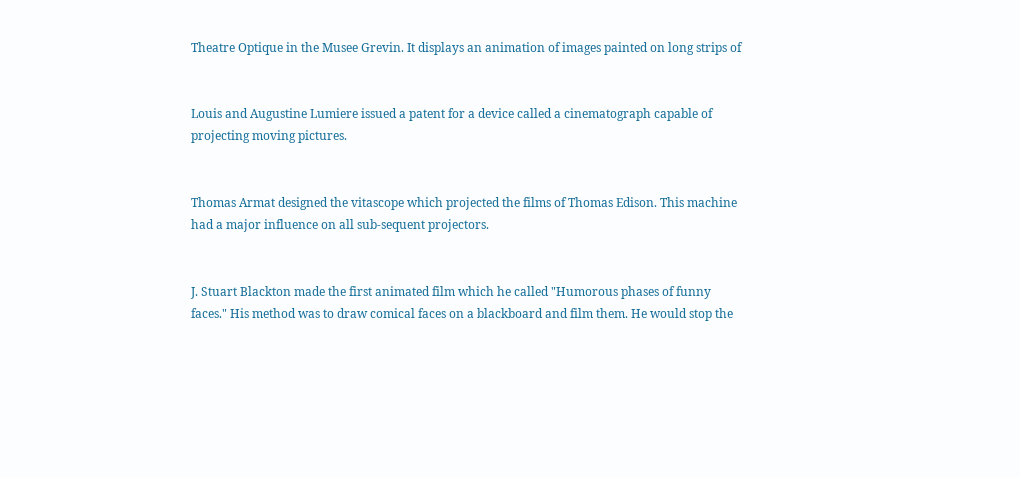Theatre Optique in the Musee Grevin. It displays an animation of images painted on long strips of


Louis and Augustine Lumiere issued a patent for a device called a cinematograph capable of
projecting moving pictures.


Thomas Armat designed the vitascope which projected the films of Thomas Edison. This machine
had a major influence on all sub-sequent projectors.


J. Stuart Blackton made the first animated film which he called "Humorous phases of funny
faces." His method was to draw comical faces on a blackboard and film them. He would stop the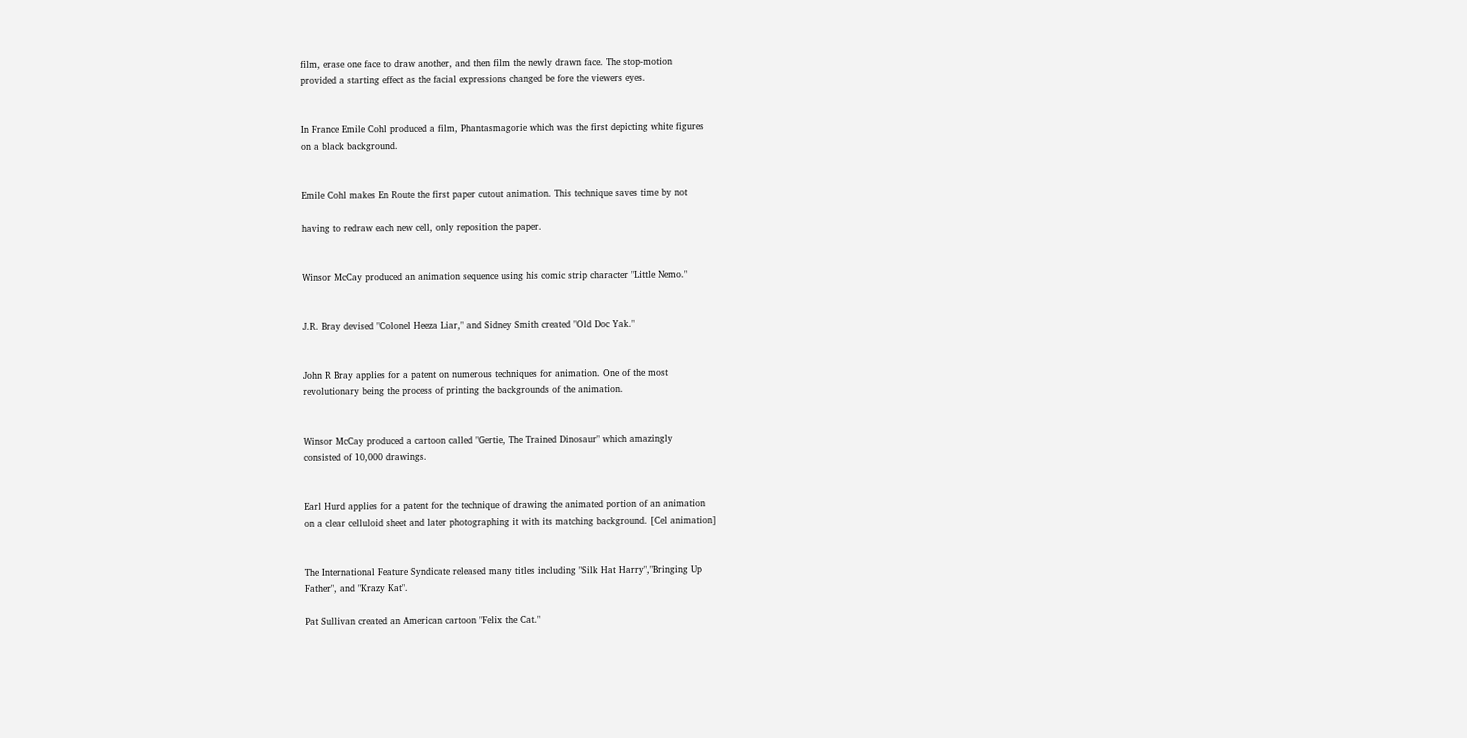film, erase one face to draw another, and then film the newly drawn face. The stop-motion
provided a starting effect as the facial expressions changed be fore the viewers eyes.


In France Emile Cohl produced a film, Phantasmagorie which was the first depicting white figures
on a black background.


Emile Cohl makes En Route the first paper cutout animation. This technique saves time by not

having to redraw each new cell, only reposition the paper.


Winsor McCay produced an animation sequence using his comic strip character "Little Nemo."


J.R. Bray devised "Colonel Heeza Liar," and Sidney Smith created "Old Doc Yak."


John R Bray applies for a patent on numerous techniques for animation. One of the most
revolutionary being the process of printing the backgrounds of the animation.


Winsor McCay produced a cartoon called "Gertie, The Trained Dinosaur" which amazingly
consisted of 10,000 drawings.


Earl Hurd applies for a patent for the technique of drawing the animated portion of an animation
on a clear celluloid sheet and later photographing it with its matching background. [Cel animation]


The International Feature Syndicate released many titles including "Silk Hat Harry","Bringing Up
Father", and "Krazy Kat".

Pat Sullivan created an American cartoon "Felix the Cat."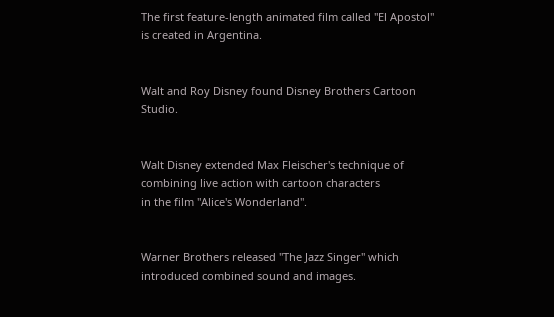The first feature-length animated film called "El Apostol" is created in Argentina.


Walt and Roy Disney found Disney Brothers Cartoon Studio.


Walt Disney extended Max Fleischer's technique of combining live action with cartoon characters
in the film "Alice's Wonderland".


Warner Brothers released "The Jazz Singer" which introduced combined sound and images.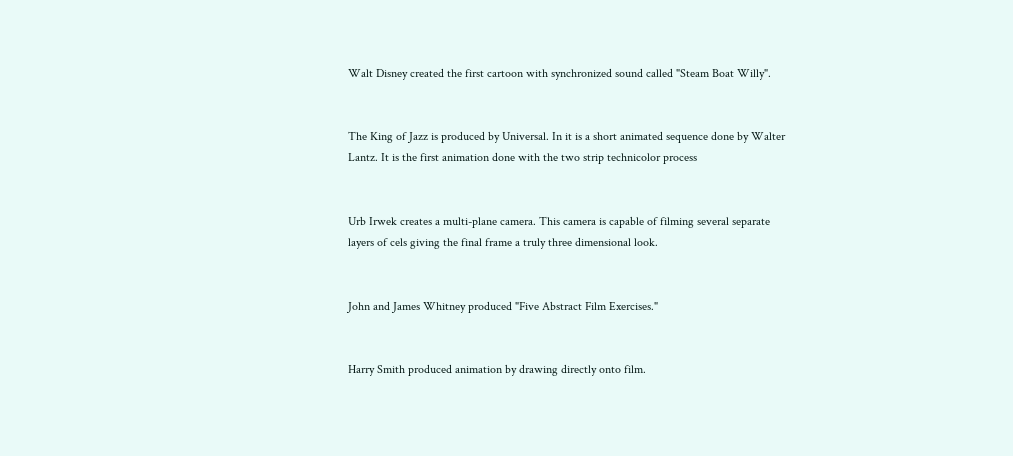Walt Disney created the first cartoon with synchronized sound called "Steam Boat Willy".


The King of Jazz is produced by Universal. In it is a short animated sequence done by Walter
Lantz. It is the first animation done with the two strip technicolor process


Urb Irwek creates a multi-plane camera. This camera is capable of filming several separate
layers of cels giving the final frame a truly three dimensional look.


John and James Whitney produced "Five Abstract Film Exercises."


Harry Smith produced animation by drawing directly onto film.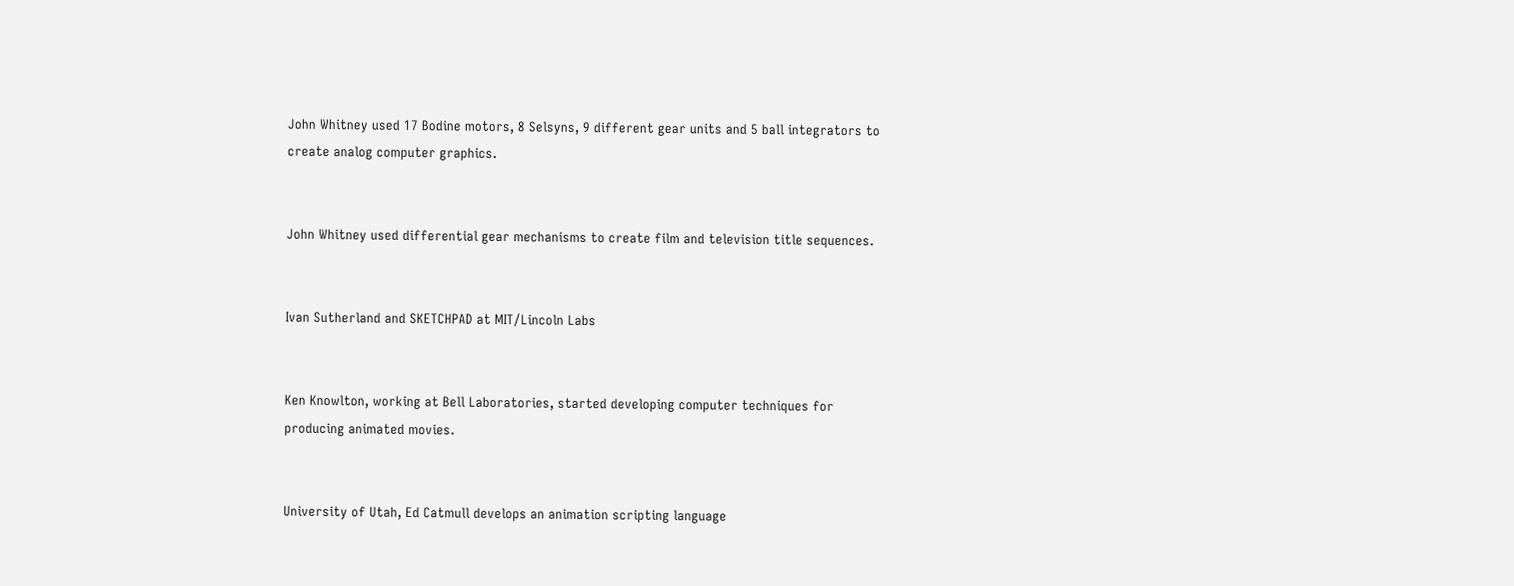John Whitney used 17 Bodine motors, 8 Selsyns, 9 different gear units and 5 ball integrators to
create analog computer graphics.


John Whitney used differential gear mechanisms to create film and television title sequences.


Ivan Sutherland and SKETCHPAD at MIT/Lincoln Labs


Ken Knowlton, working at Bell Laboratories, started developing computer techniques for
producing animated movies.


University of Utah, Ed Catmull develops an animation scripting language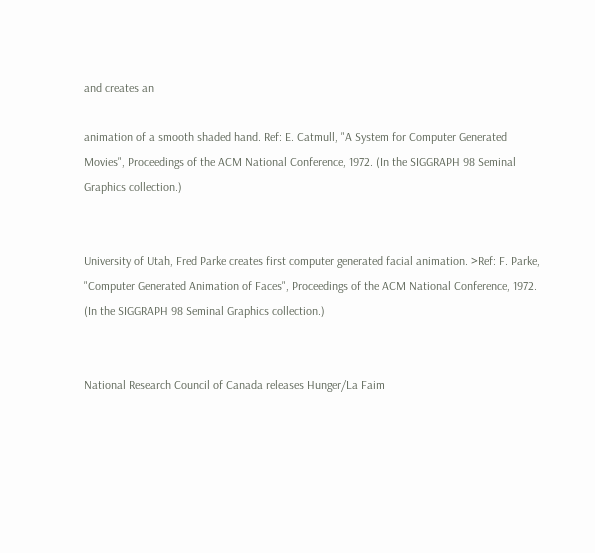and creates an

animation of a smooth shaded hand. Ref: E. Catmull, "A System for Computer Generated
Movies", Proceedings of the ACM National Conference, 1972. (In the SIGGRAPH 98 Seminal
Graphics collection.)


University of Utah, Fred Parke creates first computer generated facial animation. >Ref: F. Parke,
"Computer Generated Animation of Faces", Proceedings of the ACM National Conference, 1972.
(In the SIGGRAPH 98 Seminal Graphics collection.)


National Research Council of Canada releases Hunger/La Faim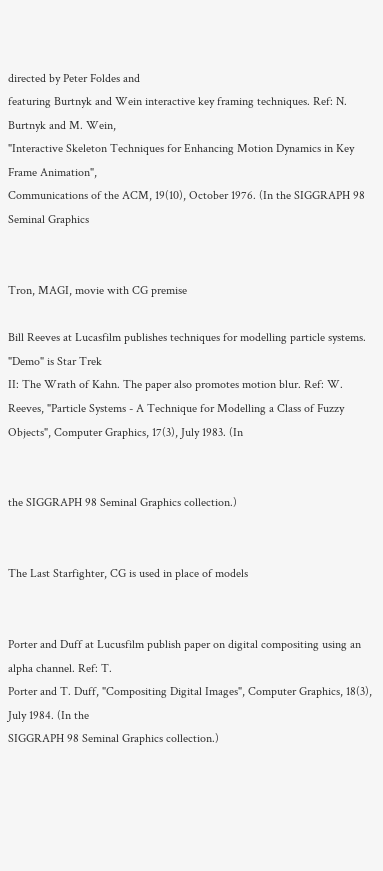directed by Peter Foldes and
featuring Burtnyk and Wein interactive key framing techniques. Ref: N. Burtnyk and M. Wein,
"Interactive Skeleton Techniques for Enhancing Motion Dynamics in Key Frame Animation",
Communications of the ACM, 19(10), October 1976. (In the SIGGRAPH 98 Seminal Graphics


Tron, MAGI, movie with CG premise

Bill Reeves at Lucasfilm publishes techniques for modelling particle systems. "Demo" is Star Trek
II: The Wrath of Kahn. The paper also promotes motion blur. Ref: W. Reeves, "Particle Systems - A Technique for Modelling a Class of Fuzzy Objects", Computer Graphics, 17(3), July 1983. (In


the SIGGRAPH 98 Seminal Graphics collection.)


The Last Starfighter, CG is used in place of models


Porter and Duff at Lucusfilm publish paper on digital compositing using an alpha channel. Ref: T.
Porter and T. Duff, "Compositing Digital Images", Computer Graphics, 18(3), July 1984. (In the
SIGGRAPH 98 Seminal Graphics collection.)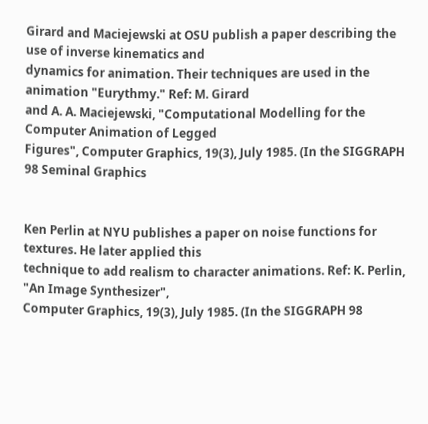Girard and Maciejewski at OSU publish a paper describing the use of inverse kinematics and
dynamics for animation. Their techniques are used in the animation "Eurythmy." Ref: M. Girard
and A. A. Maciejewski, "Computational Modelling for the Computer Animation of Legged
Figures", Computer Graphics, 19(3), July 1985. (In the SIGGRAPH 98 Seminal Graphics


Ken Perlin at NYU publishes a paper on noise functions for textures. He later applied this
technique to add realism to character animations. Ref: K. Perlin, "An Image Synthesizer",
Computer Graphics, 19(3), July 1985. (In the SIGGRAPH 98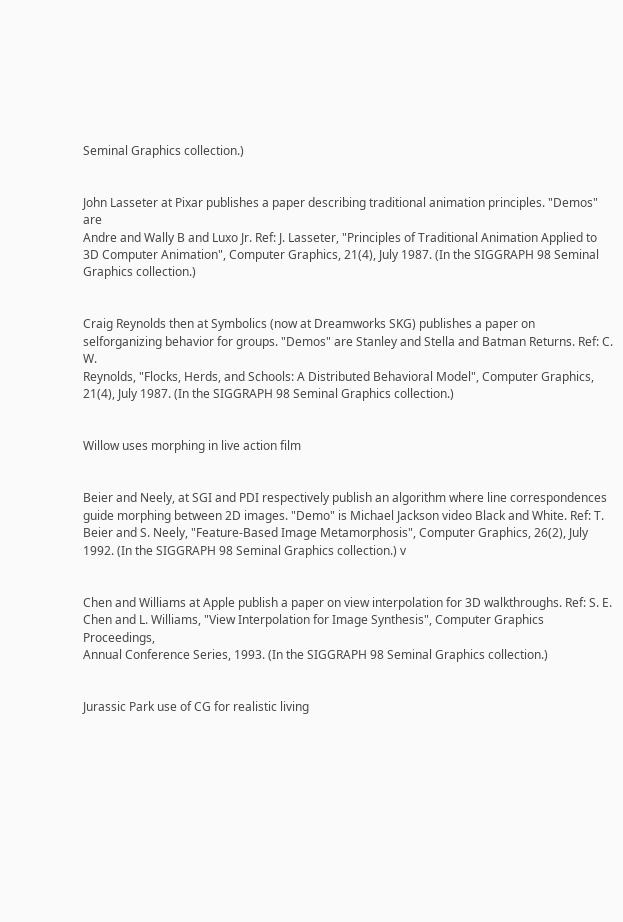Seminal Graphics collection.)


John Lasseter at Pixar publishes a paper describing traditional animation principles. "Demos" are
Andre and Wally B and Luxo Jr. Ref: J. Lasseter, "Principles of Traditional Animation Applied to
3D Computer Animation", Computer Graphics, 21(4), July 1987. (In the SIGGRAPH 98 Seminal
Graphics collection.)


Craig Reynolds then at Symbolics (now at Dreamworks SKG) publishes a paper on selforganizing behavior for groups. "Demos" are Stanley and Stella and Batman Returns. Ref: C. W.
Reynolds, "Flocks, Herds, and Schools: A Distributed Behavioral Model", Computer Graphics,
21(4), July 1987. (In the SIGGRAPH 98 Seminal Graphics collection.)


Willow uses morphing in live action film


Beier and Neely, at SGI and PDI respectively publish an algorithm where line correspondences
guide morphing between 2D images. "Demo" is Michael Jackson video Black and White. Ref: T.
Beier and S. Neely, "Feature-Based Image Metamorphosis", Computer Graphics, 26(2), July
1992. (In the SIGGRAPH 98 Seminal Graphics collection.) v


Chen and Williams at Apple publish a paper on view interpolation for 3D walkthroughs. Ref: S. E.
Chen and L. Williams, "View Interpolation for Image Synthesis", Computer Graphics Proceedings,
Annual Conference Series, 1993. (In the SIGGRAPH 98 Seminal Graphics collection.)


Jurassic Park use of CG for realistic living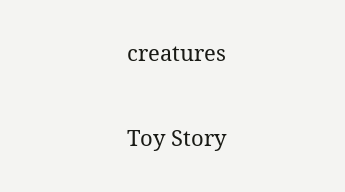creatures


Toy Story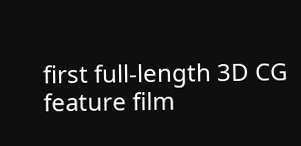first full-length 3D CG feature film